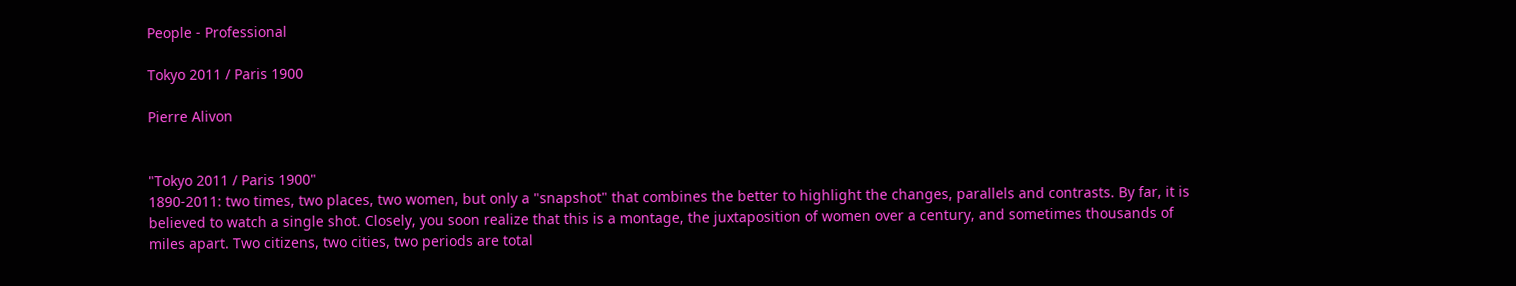People - Professional

Tokyo 2011 / Paris 1900

Pierre Alivon


"Tokyo 2011 / Paris 1900"
1890-2011: two times, two places, two women, but only a "snapshot" that combines the better to highlight the changes, parallels and contrasts. By far, it is believed to watch a single shot. Closely, you soon realize that this is a montage, the juxtaposition of women over a century, and sometimes thousands of miles apart. Two citizens, two cities, two periods are total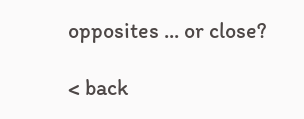opposites ... or close?

< back